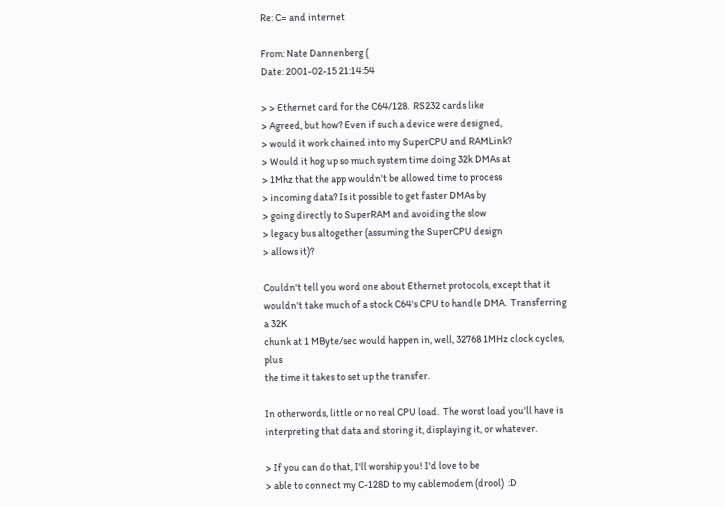Re: C= and internet

From: Nate Dannenberg (
Date: 2001-02-15 21:14:54

> > Ethernet card for the C64/128.  RS232 cards like
> Agreed, but how? Even if such a device were designed,
> would it work chained into my SuperCPU and RAMLink?
> Would it hog up so much system time doing 32k DMAs at
> 1Mhz that the app wouldn't be allowed time to process
> incoming data? Is it possible to get faster DMAs by
> going directly to SuperRAM and avoiding the slow
> legacy bus altogether (assuming the SuperCPU design
> allows it)?

Couldn't tell you word one about Ethernet protocols, except that it
wouldn't take much of a stock C64's CPU to handle DMA.  Transferring a 32K
chunk at 1 MByte/sec would happen in, well, 32768 1MHz clock cycles, plus
the time it takes to set up the transfer.

In otherwords, little or no real CPU load.  The worst load you'll have is
interpreting that data and storing it, displaying it, or whatever.

> If you can do that, I'll worship you! I'd love to be
> able to connect my C-128D to my cablemodem (drool)  :D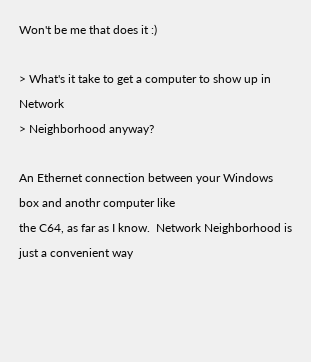Won't be me that does it :)

> What's it take to get a computer to show up in Network
> Neighborhood anyway?

An Ethernet connection between your Windows box and anothr computer like
the C64, as far as I know.  Network Neighborhood is just a convenient way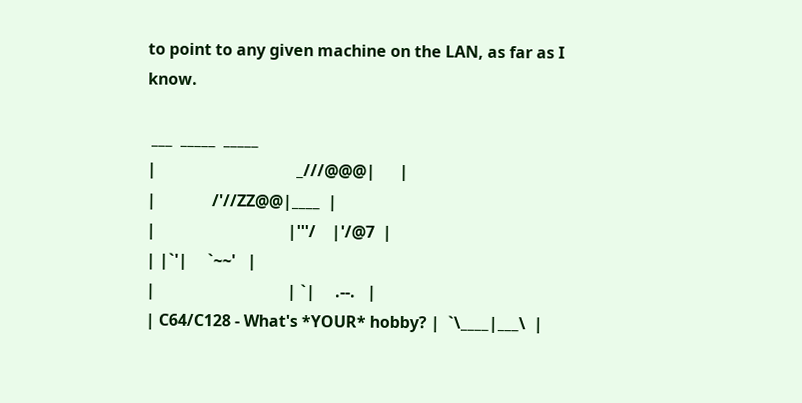to point to any given machine on the LAN, as far as I know.

 ___  _____  _____
|                                   _///@@@|      |
|              /'//ZZ@@|____  |
|                                 |'''/    |'/@7  |
| |`'|     `~~'   |
|                                 | `|     .--.   |
| C64/C128 - What's *YOUR* hobby? |  `\____|___\  |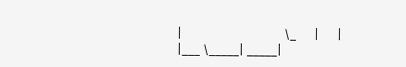|                                  \_      |      |
|___ \_____| _____|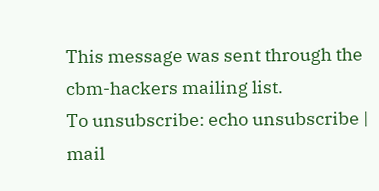This message was sent through the cbm-hackers mailing list.
To unsubscribe: echo unsubscribe | mail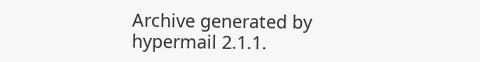Archive generated by hypermail 2.1.1.